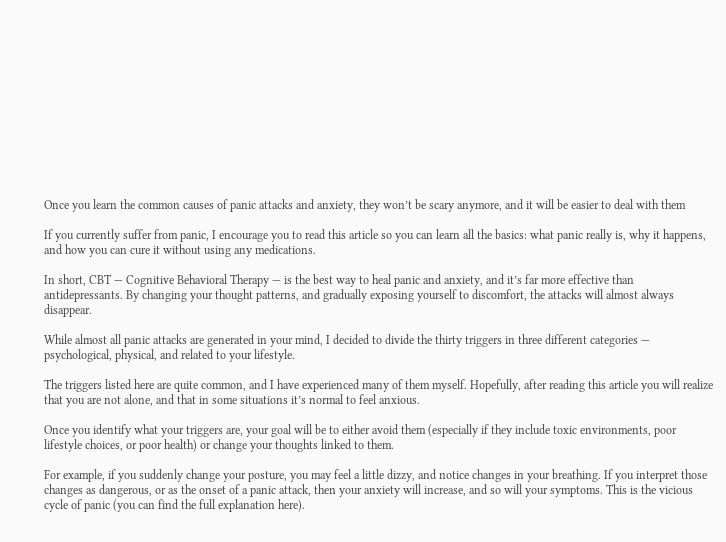Once you learn the common causes of panic attacks and anxiety, they won’t be scary anymore, and it will be easier to deal with them

If you currently suffer from panic, I encourage you to read this article so you can learn all the basics: what panic really is, why it happens, and how you can cure it without using any medications.

In short, CBT — Cognitive Behavioral Therapy — is the best way to heal panic and anxiety, and it’s far more effective than antidepressants. By changing your thought patterns, and gradually exposing yourself to discomfort, the attacks will almost always disappear.

While almost all panic attacks are generated in your mind, I decided to divide the thirty triggers in three different categories — psychological, physical, and related to your lifestyle.

The triggers listed here are quite common, and I have experienced many of them myself. Hopefully, after reading this article you will realize that you are not alone, and that in some situations it’s normal to feel anxious.

Once you identify what your triggers are, your goal will be to either avoid them (especially if they include toxic environments, poor lifestyle choices, or poor health) or change your thoughts linked to them.

For example, if you suddenly change your posture, you may feel a little dizzy, and notice changes in your breathing. If you interpret those changes as dangerous, or as the onset of a panic attack, then your anxiety will increase, and so will your symptoms. This is the vicious cycle of panic (you can find the full explanation here).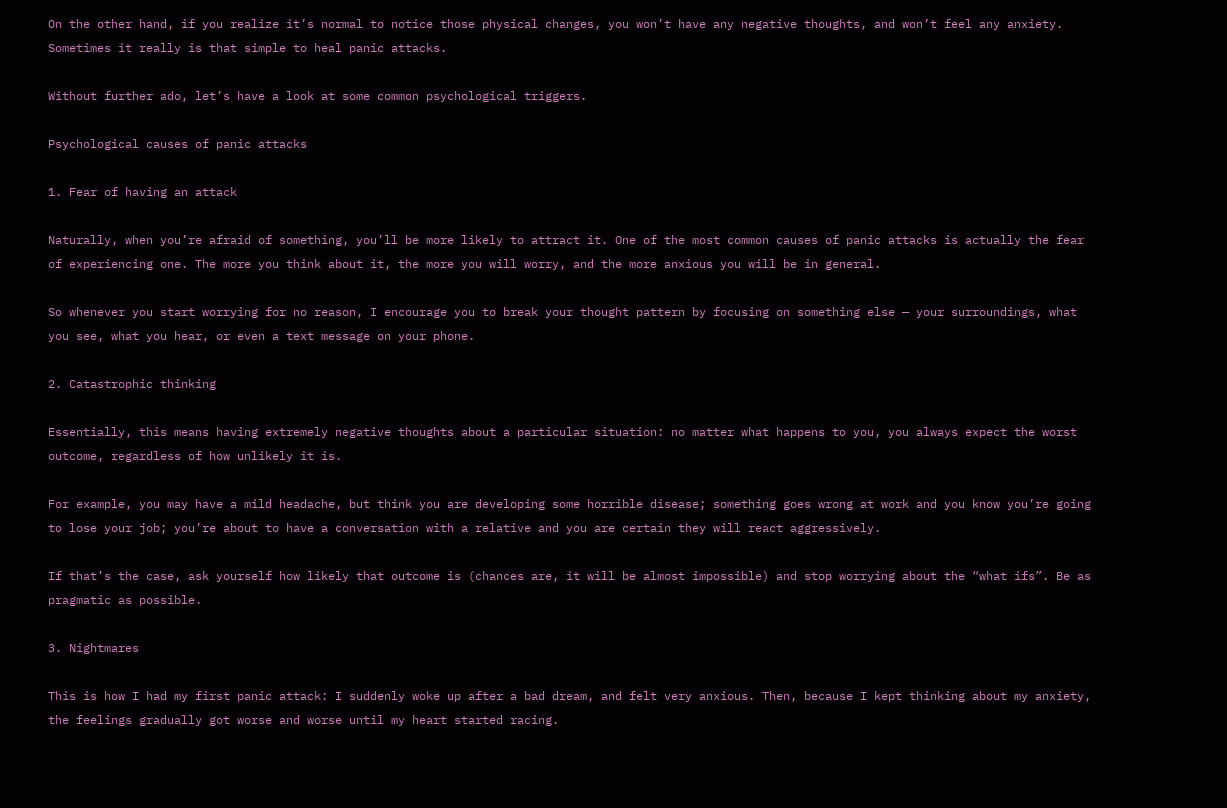On the other hand, if you realize it’s normal to notice those physical changes, you won’t have any negative thoughts, and won’t feel any anxiety. Sometimes it really is that simple to heal panic attacks.

Without further ado, let’s have a look at some common psychological triggers.

Psychological causes of panic attacks

1. Fear of having an attack

Naturally, when you’re afraid of something, you’ll be more likely to attract it. One of the most common causes of panic attacks is actually the fear of experiencing one. The more you think about it, the more you will worry, and the more anxious you will be in general.

So whenever you start worrying for no reason, I encourage you to break your thought pattern by focusing on something else — your surroundings, what you see, what you hear, or even a text message on your phone.

2. Catastrophic thinking

Essentially, this means having extremely negative thoughts about a particular situation: no matter what happens to you, you always expect the worst outcome, regardless of how unlikely it is.

For example, you may have a mild headache, but think you are developing some horrible disease; something goes wrong at work and you know you’re going to lose your job; you’re about to have a conversation with a relative and you are certain they will react aggressively.

If that’s the case, ask yourself how likely that outcome is (chances are, it will be almost impossible) and stop worrying about the “what ifs”. Be as pragmatic as possible.

3. Nightmares

This is how I had my first panic attack: I suddenly woke up after a bad dream, and felt very anxious. Then, because I kept thinking about my anxiety, the feelings gradually got worse and worse until my heart started racing.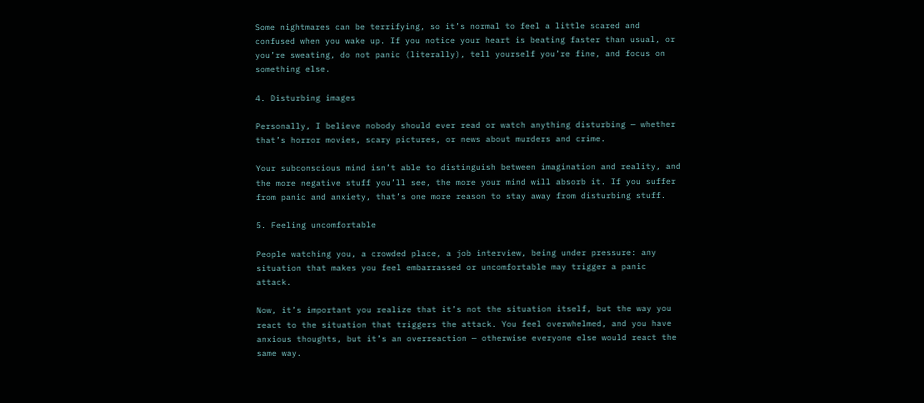Some nightmares can be terrifying, so it’s normal to feel a little scared and confused when you wake up. If you notice your heart is beating faster than usual, or you’re sweating, do not panic (literally), tell yourself you’re fine, and focus on something else.

4. Disturbing images

Personally, I believe nobody should ever read or watch anything disturbing — whether that’s horror movies, scary pictures, or news about murders and crime.

Your subconscious mind isn’t able to distinguish between imagination and reality, and the more negative stuff you’ll see, the more your mind will absorb it. If you suffer from panic and anxiety, that’s one more reason to stay away from disturbing stuff.

5. Feeling uncomfortable

People watching you, a crowded place, a job interview, being under pressure: any situation that makes you feel embarrassed or uncomfortable may trigger a panic attack.

Now, it’s important you realize that it’s not the situation itself, but the way you react to the situation that triggers the attack. You feel overwhelmed, and you have anxious thoughts, but it’s an overreaction — otherwise everyone else would react the same way.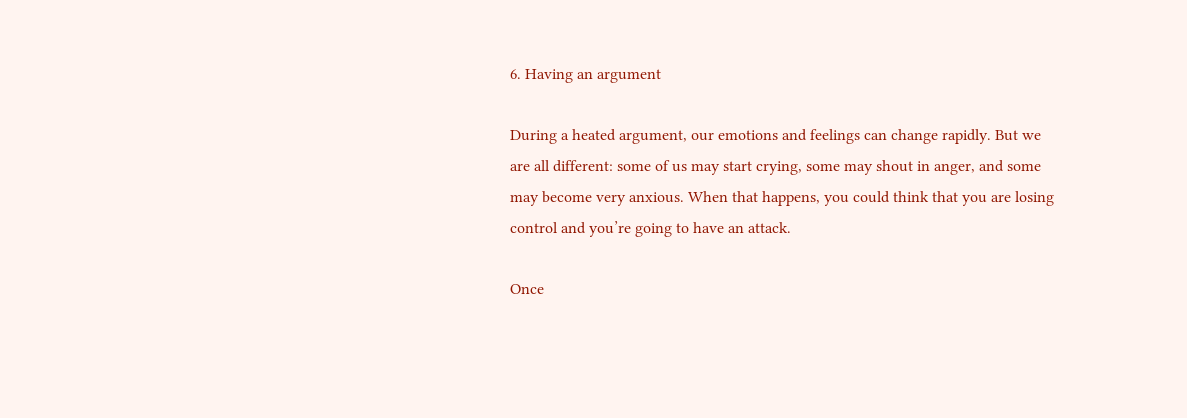6. Having an argument

During a heated argument, our emotions and feelings can change rapidly. But we are all different: some of us may start crying, some may shout in anger, and some may become very anxious. When that happens, you could think that you are losing control and you’re going to have an attack.

Once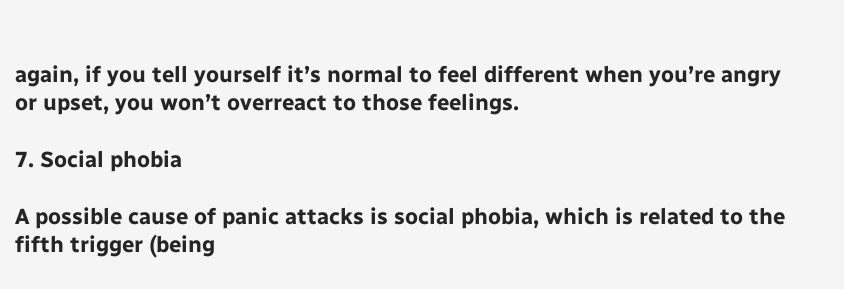again, if you tell yourself it’s normal to feel different when you’re angry or upset, you won’t overreact to those feelings.

7. Social phobia

A possible cause of panic attacks is social phobia, which is related to the fifth trigger (being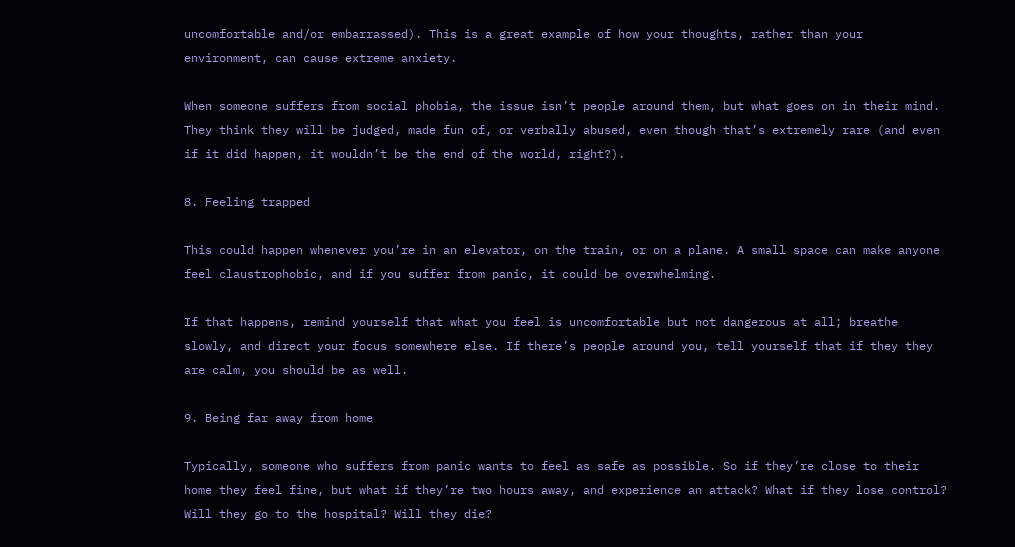uncomfortable and/or embarrassed). This is a great example of how your thoughts, rather than your environment, can cause extreme anxiety.

When someone suffers from social phobia, the issue isn’t people around them, but what goes on in their mind. They think they will be judged, made fun of, or verbally abused, even though that’s extremely rare (and even if it did happen, it wouldn’t be the end of the world, right?).

8. Feeling trapped

This could happen whenever you’re in an elevator, on the train, or on a plane. A small space can make anyone feel claustrophobic, and if you suffer from panic, it could be overwhelming.

If that happens, remind yourself that what you feel is uncomfortable but not dangerous at all; breathe slowly, and direct your focus somewhere else. If there’s people around you, tell yourself that if they they are calm, you should be as well.

9. Being far away from home

Typically, someone who suffers from panic wants to feel as safe as possible. So if they’re close to their home they feel fine, but what if they’re two hours away, and experience an attack? What if they lose control? Will they go to the hospital? Will they die?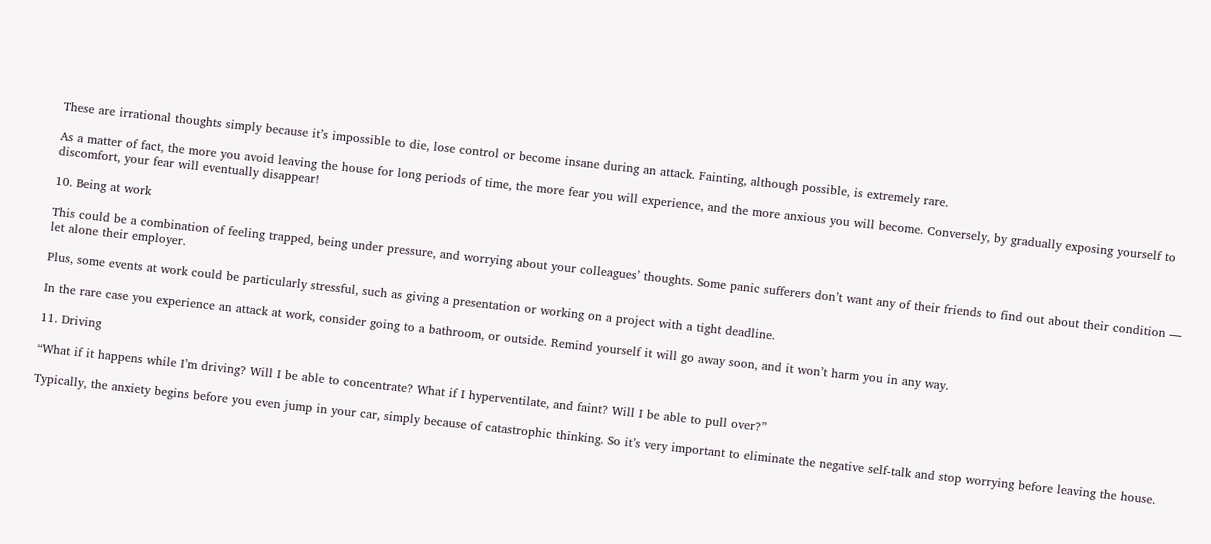These are irrational thoughts simply because it’s impossible to die, lose control or become insane during an attack. Fainting, although possible, is extremely rare.

As a matter of fact, the more you avoid leaving the house for long periods of time, the more fear you will experience, and the more anxious you will become. Conversely, by gradually exposing yourself to discomfort, your fear will eventually disappear!

10. Being at work

This could be a combination of feeling trapped, being under pressure, and worrying about your colleagues’ thoughts. Some panic sufferers don’t want any of their friends to find out about their condition — let alone their employer.

Plus, some events at work could be particularly stressful, such as giving a presentation or working on a project with a tight deadline.

In the rare case you experience an attack at work, consider going to a bathroom, or outside. Remind yourself it will go away soon, and it won’t harm you in any way.

11. Driving

“What if it happens while I’m driving? Will I be able to concentrate? What if I hyperventilate, and faint? Will I be able to pull over?”

Typically, the anxiety begins before you even jump in your car, simply because of catastrophic thinking. So it’s very important to eliminate the negative self-talk and stop worrying before leaving the house.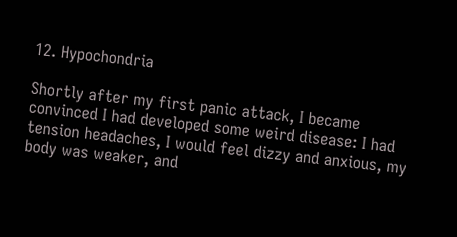12. Hypochondria

Shortly after my first panic attack, I became convinced I had developed some weird disease: I had tension headaches, I would feel dizzy and anxious, my body was weaker, and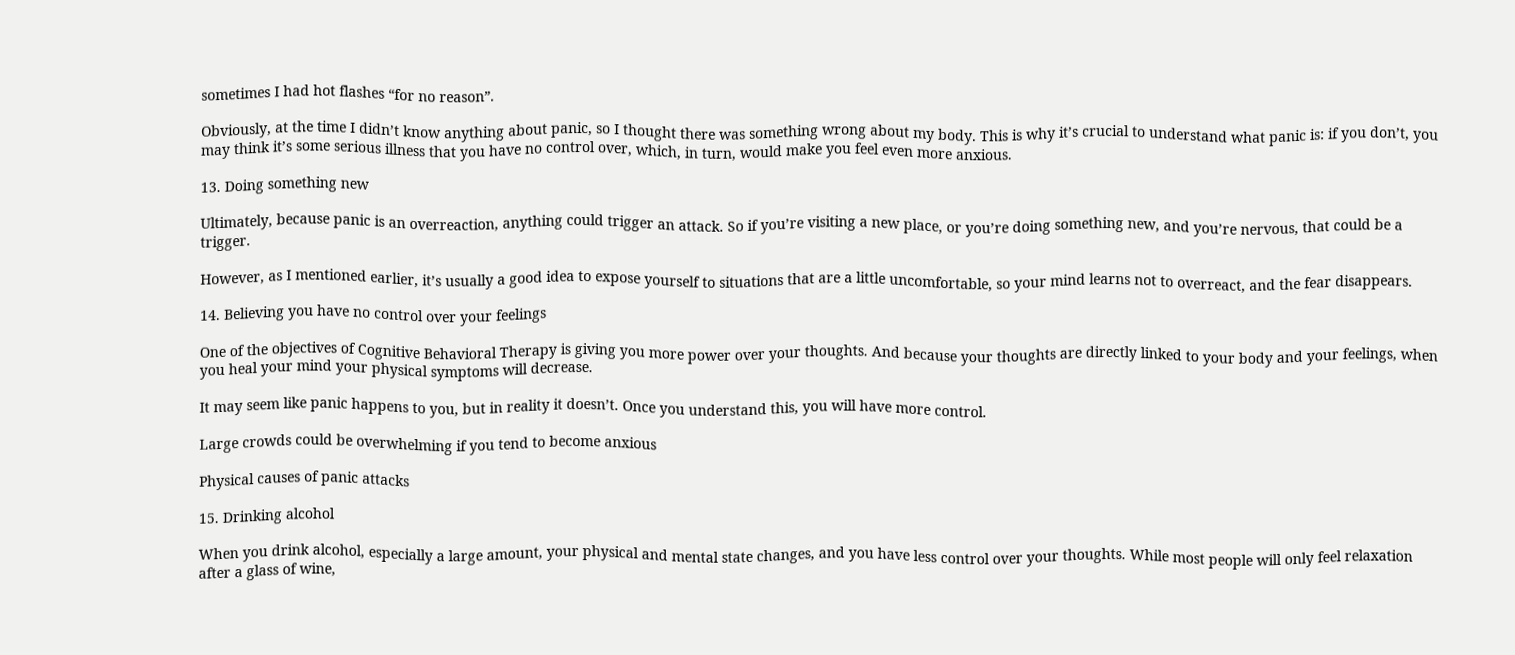sometimes I had hot flashes “for no reason”.

Obviously, at the time I didn’t know anything about panic, so I thought there was something wrong about my body. This is why it’s crucial to understand what panic is: if you don’t, you may think it’s some serious illness that you have no control over, which, in turn, would make you feel even more anxious.

13. Doing something new

Ultimately, because panic is an overreaction, anything could trigger an attack. So if you’re visiting a new place, or you’re doing something new, and you’re nervous, that could be a trigger.

However, as I mentioned earlier, it’s usually a good idea to expose yourself to situations that are a little uncomfortable, so your mind learns not to overreact, and the fear disappears.

14. Believing you have no control over your feelings

One of the objectives of Cognitive Behavioral Therapy is giving you more power over your thoughts. And because your thoughts are directly linked to your body and your feelings, when you heal your mind your physical symptoms will decrease.

It may seem like panic happens to you, but in reality it doesn’t. Once you understand this, you will have more control.

Large crowds could be overwhelming if you tend to become anxious

Physical causes of panic attacks

15. Drinking alcohol

When you drink alcohol, especially a large amount, your physical and mental state changes, and you have less control over your thoughts. While most people will only feel relaxation after a glass of wine,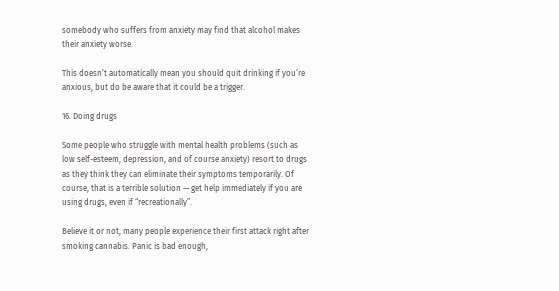somebody who suffers from anxiety may find that alcohol makes their anxiety worse.

This doesn’t automatically mean you should quit drinking if you’re anxious, but do be aware that it could be a trigger.

16. Doing drugs

Some people who struggle with mental health problems (such as low self-esteem, depression, and of course anxiety) resort to drugs as they think they can eliminate their symptoms temporarily. Of course, that is a terrible solution — get help immediately if you are using drugs, even if “recreationally”.

Believe it or not, many people experience their first attack right after smoking cannabis. Panic is bad enough,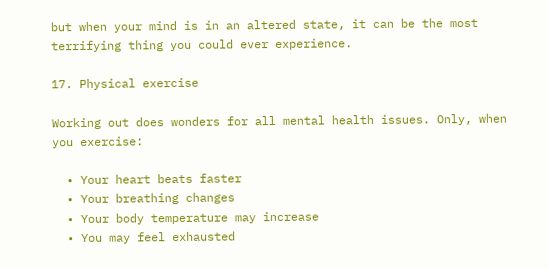but when your mind is in an altered state, it can be the most terrifying thing you could ever experience.

17. Physical exercise

Working out does wonders for all mental health issues. Only, when you exercise:

  • Your heart beats faster
  • Your breathing changes
  • Your body temperature may increase
  • You may feel exhausted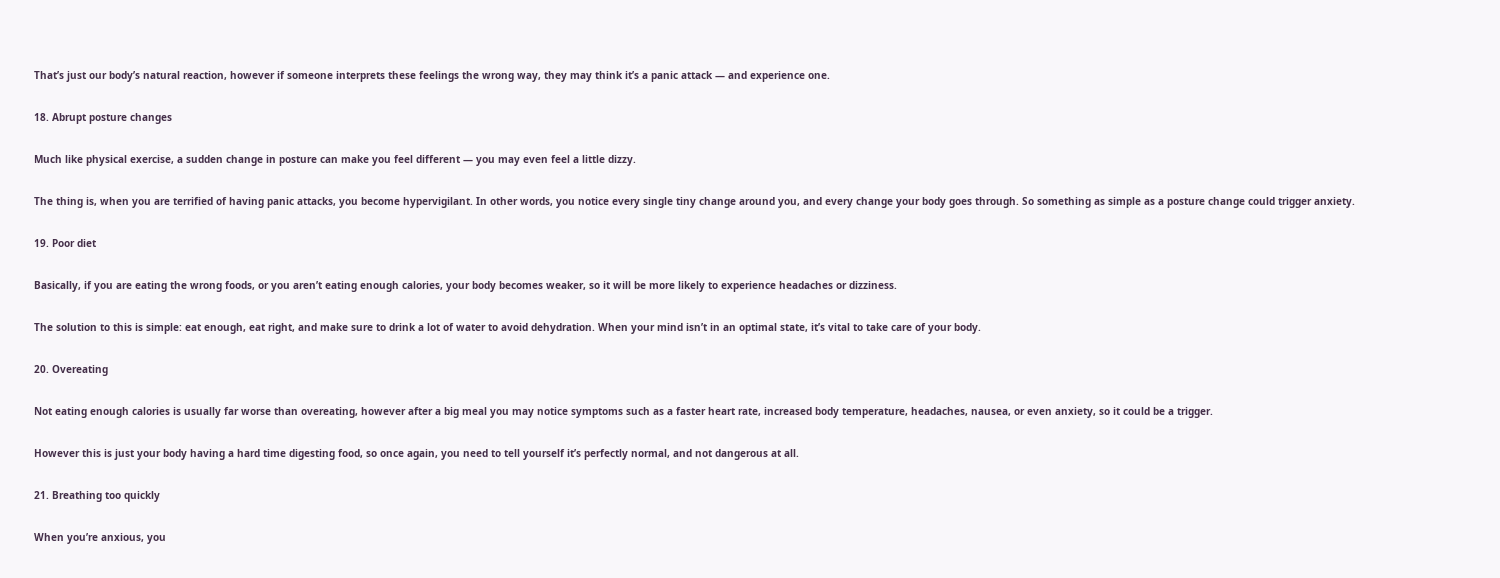That’s just our body’s natural reaction, however if someone interprets these feelings the wrong way, they may think it’s a panic attack — and experience one.

18. Abrupt posture changes

Much like physical exercise, a sudden change in posture can make you feel different — you may even feel a little dizzy.

The thing is, when you are terrified of having panic attacks, you become hypervigilant. In other words, you notice every single tiny change around you, and every change your body goes through. So something as simple as a posture change could trigger anxiety.

19. Poor diet

Basically, if you are eating the wrong foods, or you aren’t eating enough calories, your body becomes weaker, so it will be more likely to experience headaches or dizziness.

The solution to this is simple: eat enough, eat right, and make sure to drink a lot of water to avoid dehydration. When your mind isn’t in an optimal state, it’s vital to take care of your body.

20. Overeating

Not eating enough calories is usually far worse than overeating, however after a big meal you may notice symptoms such as a faster heart rate, increased body temperature, headaches, nausea, or even anxiety, so it could be a trigger.

However this is just your body having a hard time digesting food, so once again, you need to tell yourself it’s perfectly normal, and not dangerous at all.

21. Breathing too quickly

When you’re anxious, you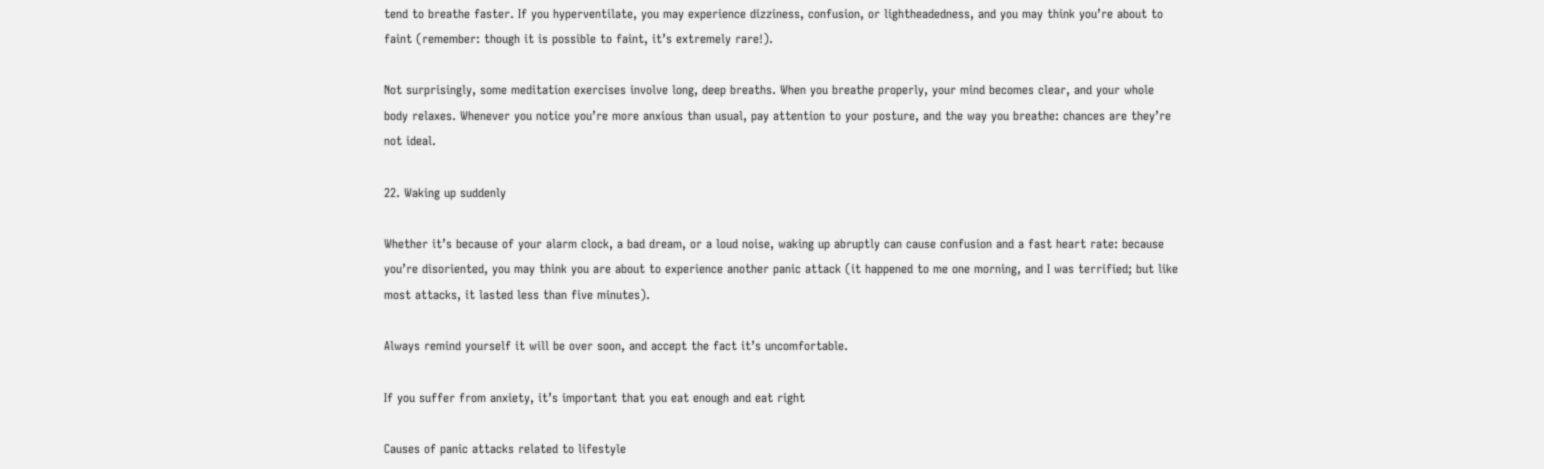tend to breathe faster. If you hyperventilate, you may experience dizziness, confusion, or lightheadedness, and you may think you’re about to faint (remember: though it is possible to faint, it’s extremely rare!).

Not surprisingly, some meditation exercises involve long, deep breaths. When you breathe properly, your mind becomes clear, and your whole body relaxes. Whenever you notice you’re more anxious than usual, pay attention to your posture, and the way you breathe: chances are they’re not ideal.

22. Waking up suddenly

Whether it’s because of your alarm clock, a bad dream, or a loud noise, waking up abruptly can cause confusion and a fast heart rate: because you’re disoriented, you may think you are about to experience another panic attack (it happened to me one morning, and I was terrified; but like most attacks, it lasted less than five minutes).

Always remind yourself it will be over soon, and accept the fact it’s uncomfortable.

If you suffer from anxiety, it’s important that you eat enough and eat right

Causes of panic attacks related to lifestyle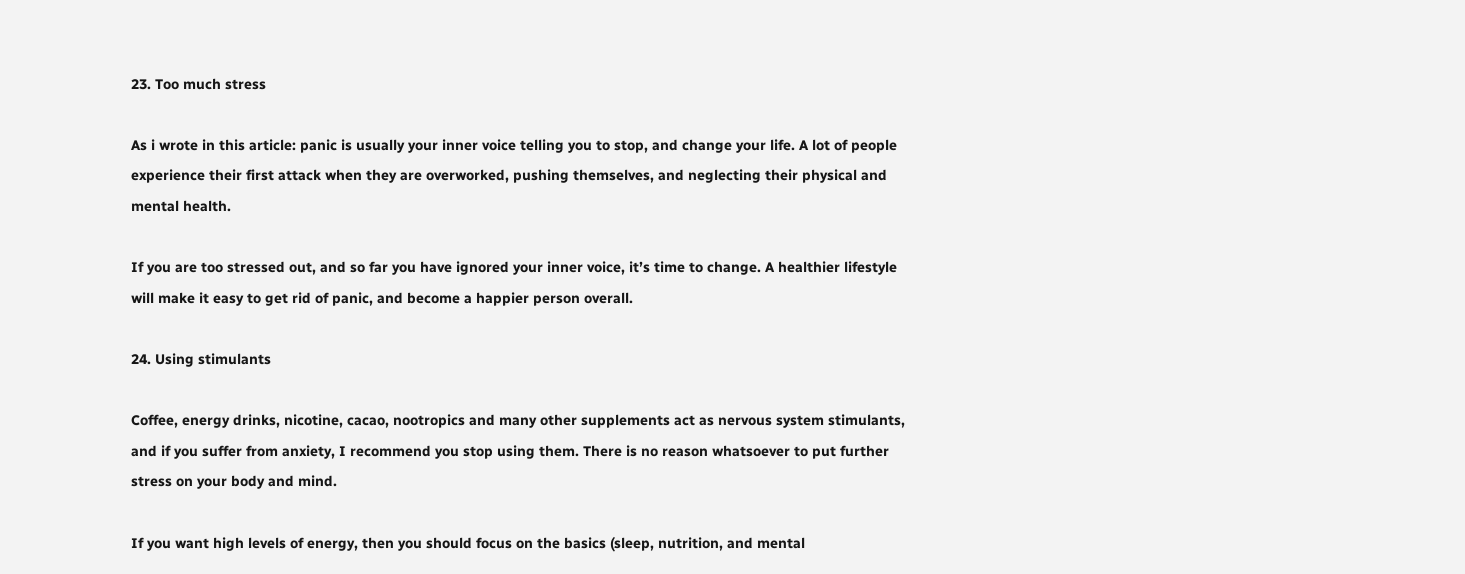23. Too much stress

As i wrote in this article: panic is usually your inner voice telling you to stop, and change your life. A lot of people experience their first attack when they are overworked, pushing themselves, and neglecting their physical and mental health.

If you are too stressed out, and so far you have ignored your inner voice, it’s time to change. A healthier lifestyle will make it easy to get rid of panic, and become a happier person overall.

24. Using stimulants

Coffee, energy drinks, nicotine, cacao, nootropics and many other supplements act as nervous system stimulants, and if you suffer from anxiety, I recommend you stop using them. There is no reason whatsoever to put further stress on your body and mind.

If you want high levels of energy, then you should focus on the basics (sleep, nutrition, and mental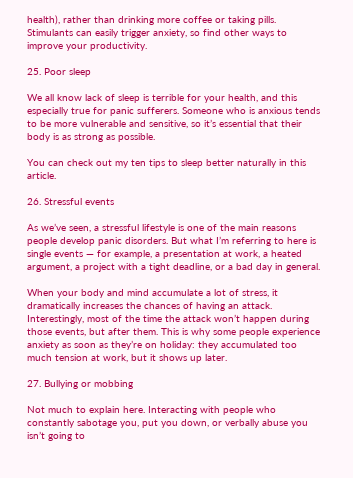health), rather than drinking more coffee or taking pills. Stimulants can easily trigger anxiety, so find other ways to improve your productivity.

25. Poor sleep

We all know lack of sleep is terrible for your health, and this especially true for panic sufferers. Someone who is anxious tends to be more vulnerable and sensitive, so it’s essential that their body is as strong as possible.

You can check out my ten tips to sleep better naturally in this article.

26. Stressful events

As we’ve seen, a stressful lifestyle is one of the main reasons people develop panic disorders. But what I’m referring to here is single events — for example, a presentation at work, a heated argument, a project with a tight deadline, or a bad day in general.

When your body and mind accumulate a lot of stress, it dramatically increases the chances of having an attack. Interestingly, most of the time the attack won’t happen during those events, but after them. This is why some people experience anxiety as soon as they’re on holiday: they accumulated too much tension at work, but it shows up later.

27. Bullying or mobbing

Not much to explain here. Interacting with people who constantly sabotage you, put you down, or verbally abuse you isn’t going to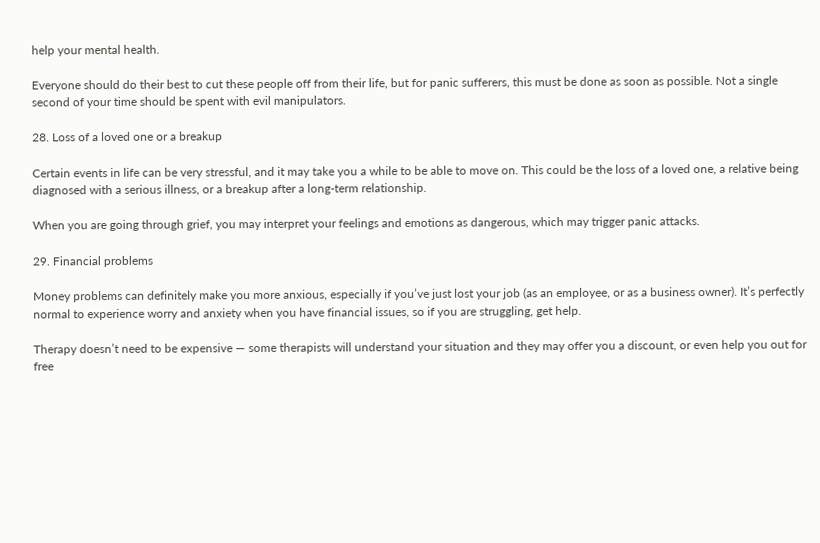help your mental health.

Everyone should do their best to cut these people off from their life, but for panic sufferers, this must be done as soon as possible. Not a single second of your time should be spent with evil manipulators.

28. Loss of a loved one or a breakup

Certain events in life can be very stressful, and it may take you a while to be able to move on. This could be the loss of a loved one, a relative being diagnosed with a serious illness, or a breakup after a long-term relationship.

When you are going through grief, you may interpret your feelings and emotions as dangerous, which may trigger panic attacks.

29. Financial problems

Money problems can definitely make you more anxious, especially if you’ve just lost your job (as an employee, or as a business owner). It’s perfectly normal to experience worry and anxiety when you have financial issues, so if you are struggling, get help.

Therapy doesn’t need to be expensive — some therapists will understand your situation and they may offer you a discount, or even help you out for free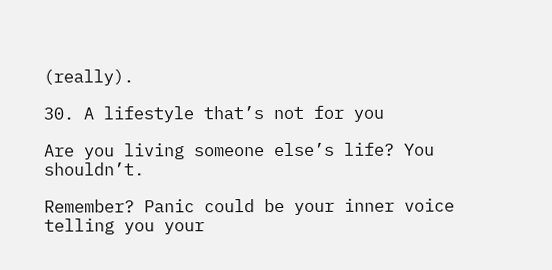(really).

30. A lifestyle that’s not for you

Are you living someone else’s life? You shouldn’t.

Remember? Panic could be your inner voice telling you your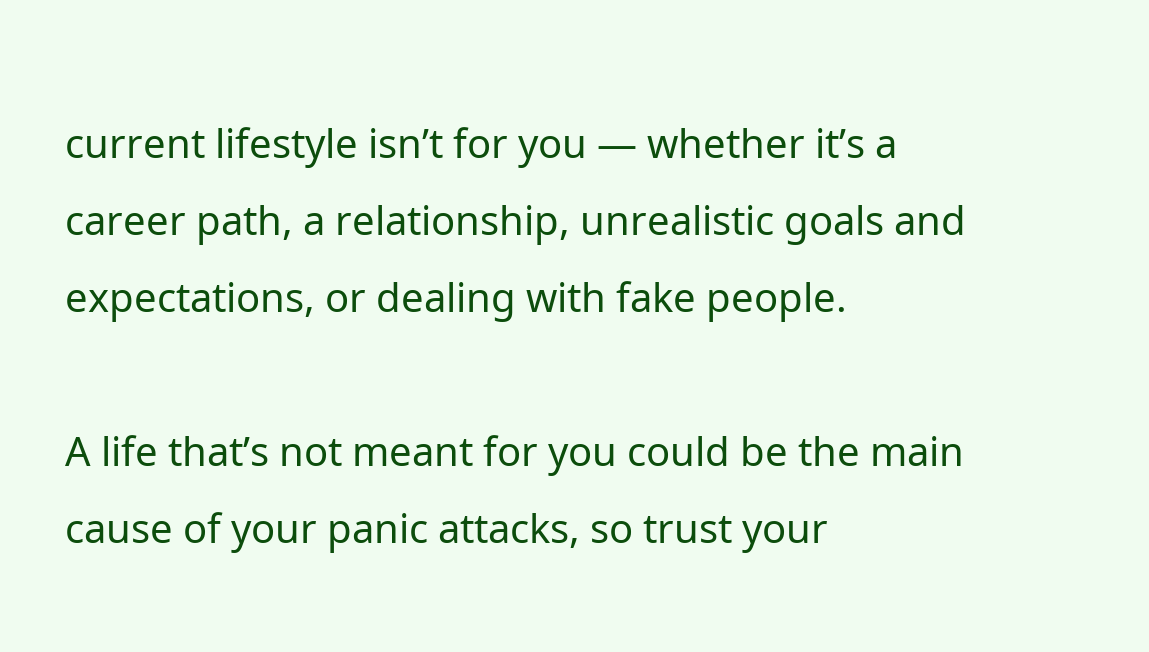current lifestyle isn’t for you — whether it’s a career path, a relationship, unrealistic goals and expectations, or dealing with fake people.

A life that’s not meant for you could be the main cause of your panic attacks, so trust your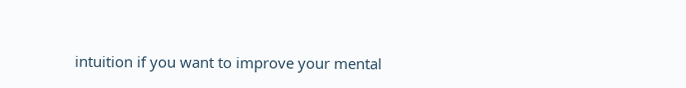intuition if you want to improve your mental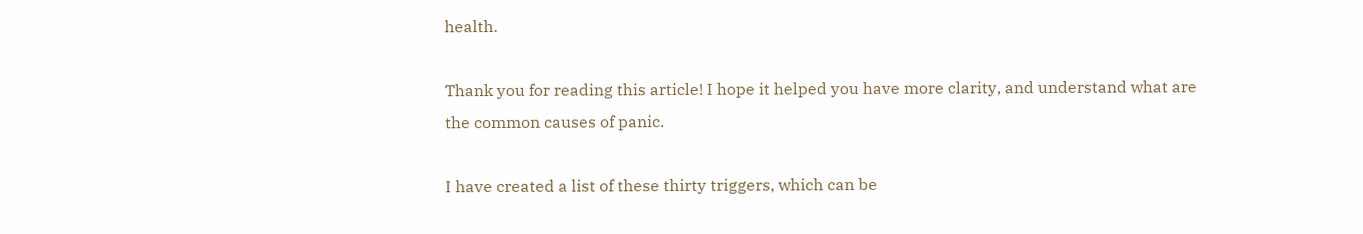health.

Thank you for reading this article! I hope it helped you have more clarity, and understand what are the common causes of panic.

I have created a list of these thirty triggers, which can be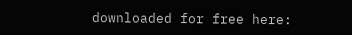downloaded for free here: